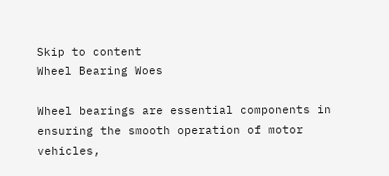Skip to content
Wheel Bearing Woes

Wheel bearings are essential components in ensuring the smooth operation of motor vehicles,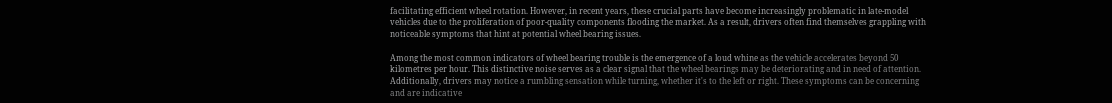facilitating efficient wheel rotation. However, in recent years, these crucial parts have become increasingly problematic in late-model vehicles due to the proliferation of poor-quality components flooding the market. As a result, drivers often find themselves grappling with noticeable symptoms that hint at potential wheel bearing issues.

Among the most common indicators of wheel bearing trouble is the emergence of a loud whine as the vehicle accelerates beyond 50 kilometres per hour. This distinctive noise serves as a clear signal that the wheel bearings may be deteriorating and in need of attention. Additionally, drivers may notice a rumbling sensation while turning, whether it's to the left or right. These symptoms can be concerning and are indicative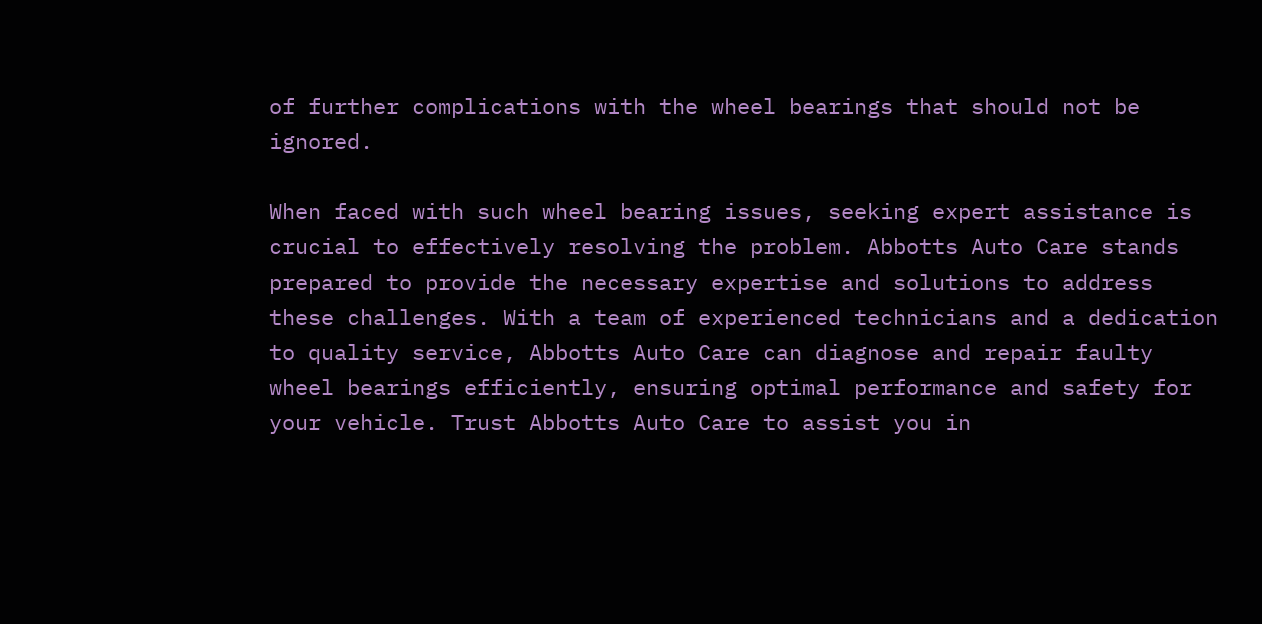of further complications with the wheel bearings that should not be ignored.

When faced with such wheel bearing issues, seeking expert assistance is crucial to effectively resolving the problem. Abbotts Auto Care stands prepared to provide the necessary expertise and solutions to address these challenges. With a team of experienced technicians and a dedication to quality service, Abbotts Auto Care can diagnose and repair faulty wheel bearings efficiently, ensuring optimal performance and safety for your vehicle. Trust Abbotts Auto Care to assist you in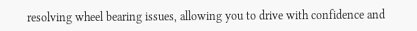resolving wheel bearing issues, allowing you to drive with confidence and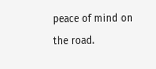peace of mind on the road.